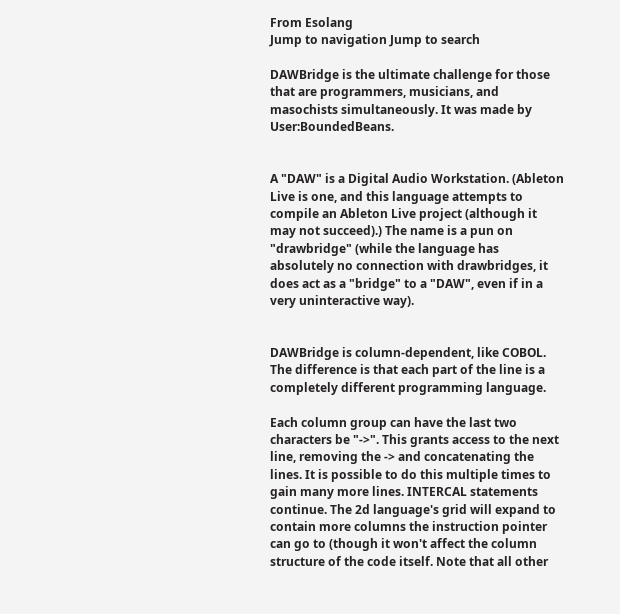From Esolang
Jump to navigation Jump to search

DAWBridge is the ultimate challenge for those that are programmers, musicians, and masochists simultaneously. It was made by User:BoundedBeans.


A "DAW" is a Digital Audio Workstation. (Ableton Live is one, and this language attempts to compile an Ableton Live project (although it may not succeed).) The name is a pun on "drawbridge" (while the language has absolutely no connection with drawbridges, it does act as a "bridge" to a "DAW", even if in a very uninteractive way).


DAWBridge is column-dependent, like COBOL. The difference is that each part of the line is a completely different programming language.

Each column group can have the last two characters be "->". This grants access to the next line, removing the -> and concatenating the lines. It is possible to do this multiple times to gain many more lines. INTERCAL statements continue. The 2d language's grid will expand to contain more columns the instruction pointer can go to (though it won't affect the column structure of the code itself. Note that all other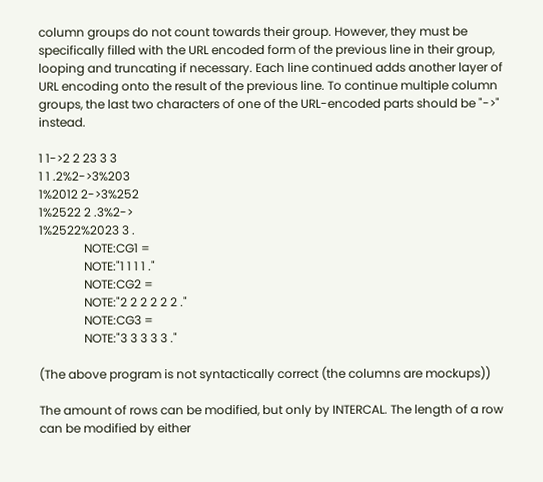column groups do not count towards their group. However, they must be specifically filled with the URL encoded form of the previous line in their group, looping and truncating if necessary. Each line continued adds another layer of URL encoding onto the result of the previous line. To continue multiple column groups, the last two characters of one of the URL-encoded parts should be "->" instead.

1 1->2 2 23 3 3
1 1 .2%2->3%203
1%2012 2->3%252
1%2522 2 .3%2->
1%2522%2023 3 .
               NOTE:CG1 =
               NOTE:"1 1 1 1 ."
               NOTE:CG2 =
               NOTE:"2 2 2 2 2 2 ."
               NOTE:CG3 =
               NOTE:"3 3 3 3 3 ."

(The above program is not syntactically correct (the columns are mockups))

The amount of rows can be modified, but only by INTERCAL. The length of a row can be modified by either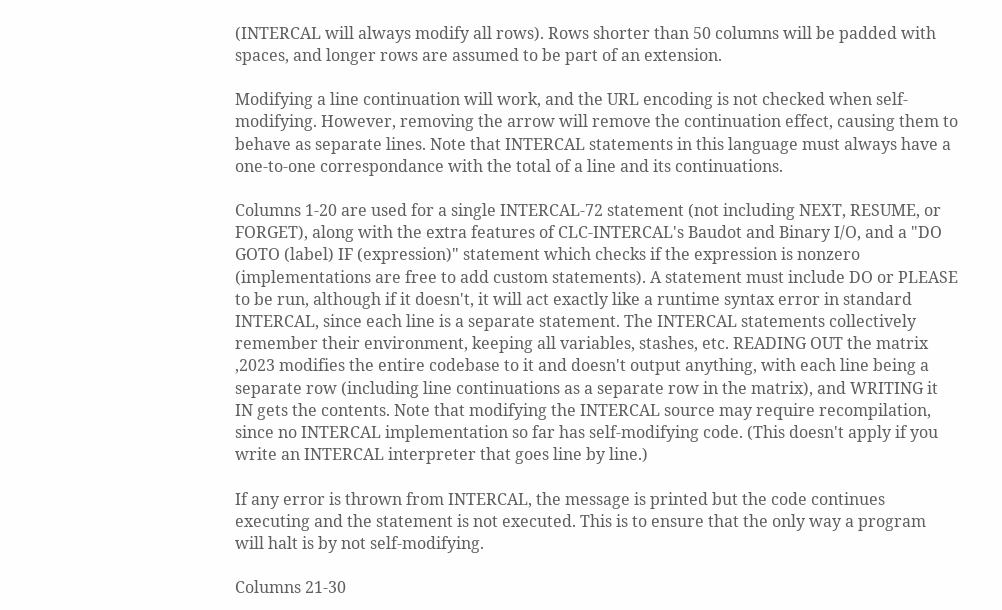(INTERCAL will always modify all rows). Rows shorter than 50 columns will be padded with spaces, and longer rows are assumed to be part of an extension.

Modifying a line continuation will work, and the URL encoding is not checked when self-modifying. However, removing the arrow will remove the continuation effect, causing them to behave as separate lines. Note that INTERCAL statements in this language must always have a one-to-one correspondance with the total of a line and its continuations.

Columns 1-20 are used for a single INTERCAL-72 statement (not including NEXT, RESUME, or FORGET), along with the extra features of CLC-INTERCAL's Baudot and Binary I/O, and a "DO GOTO (label) IF (expression)" statement which checks if the expression is nonzero (implementations are free to add custom statements). A statement must include DO or PLEASE to be run, although if it doesn't, it will act exactly like a runtime syntax error in standard INTERCAL, since each line is a separate statement. The INTERCAL statements collectively remember their environment, keeping all variables, stashes, etc. READING OUT the matrix ,2023 modifies the entire codebase to it and doesn't output anything, with each line being a separate row (including line continuations as a separate row in the matrix), and WRITING it IN gets the contents. Note that modifying the INTERCAL source may require recompilation, since no INTERCAL implementation so far has self-modifying code. (This doesn't apply if you write an INTERCAL interpreter that goes line by line.)

If any error is thrown from INTERCAL, the message is printed but the code continues executing and the statement is not executed. This is to ensure that the only way a program will halt is by not self-modifying.

Columns 21-30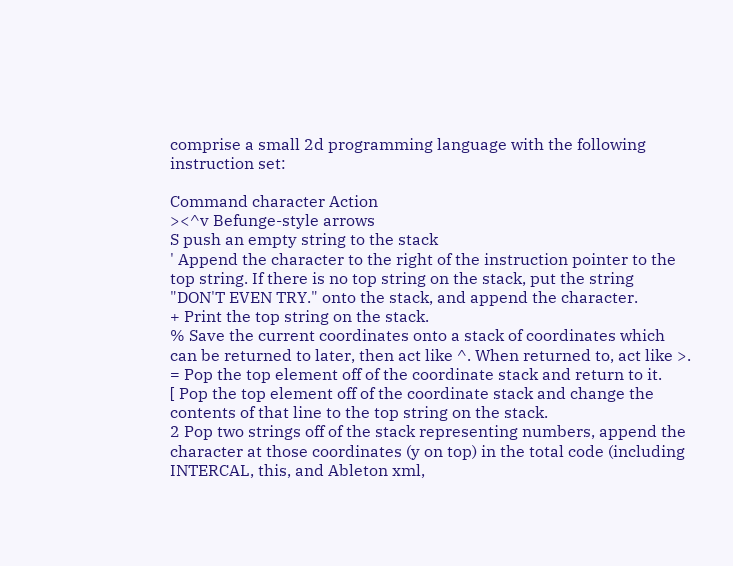comprise a small 2d programming language with the following instruction set:

Command character Action
><^v Befunge-style arrows
S push an empty string to the stack
' Append the character to the right of the instruction pointer to the top string. If there is no top string on the stack, put the string "DON'T EVEN TRY." onto the stack, and append the character.
+ Print the top string on the stack.
% Save the current coordinates onto a stack of coordinates which can be returned to later, then act like ^. When returned to, act like >.
= Pop the top element off of the coordinate stack and return to it.
[ Pop the top element off of the coordinate stack and change the contents of that line to the top string on the stack.
2 Pop two strings off of the stack representing numbers, append the character at those coordinates (y on top) in the total code (including INTERCAL, this, and Ableton xml,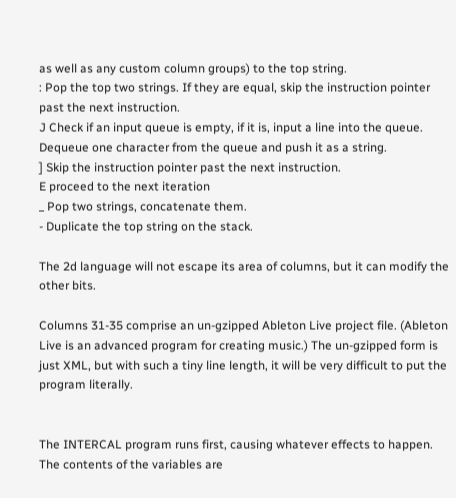as well as any custom column groups) to the top string.
: Pop the top two strings. If they are equal, skip the instruction pointer past the next instruction.
J Check if an input queue is empty, if it is, input a line into the queue. Dequeue one character from the queue and push it as a string.
] Skip the instruction pointer past the next instruction.
E proceed to the next iteration
_ Pop two strings, concatenate them.
- Duplicate the top string on the stack.

The 2d language will not escape its area of columns, but it can modify the other bits.

Columns 31-35 comprise an un-gzipped Ableton Live project file. (Ableton Live is an advanced program for creating music.) The un-gzipped form is just XML, but with such a tiny line length, it will be very difficult to put the program literally.


The INTERCAL program runs first, causing whatever effects to happen. The contents of the variables are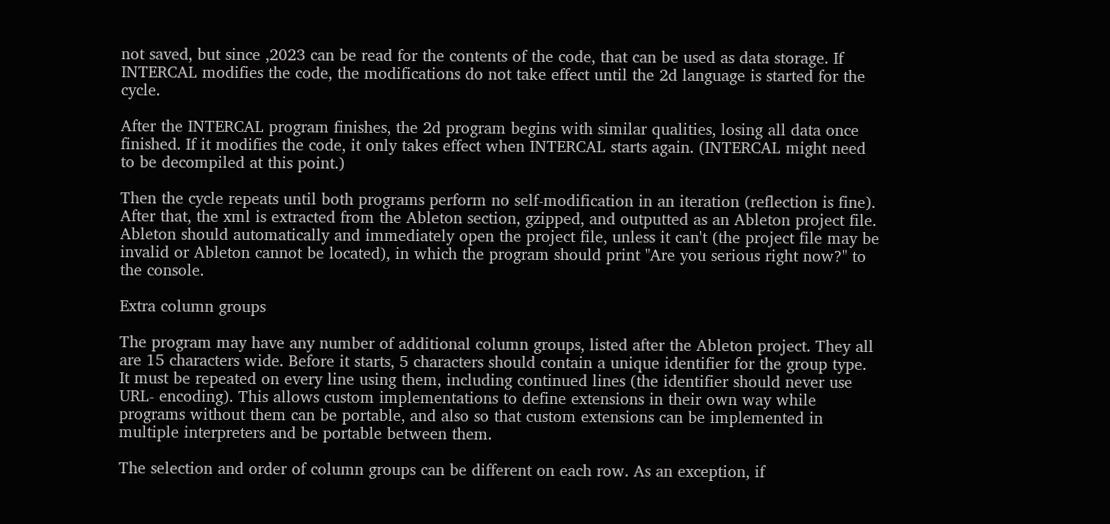not saved, but since ,2023 can be read for the contents of the code, that can be used as data storage. If INTERCAL modifies the code, the modifications do not take effect until the 2d language is started for the cycle.

After the INTERCAL program finishes, the 2d program begins with similar qualities, losing all data once finished. If it modifies the code, it only takes effect when INTERCAL starts again. (INTERCAL might need to be decompiled at this point.)

Then the cycle repeats until both programs perform no self-modification in an iteration (reflection is fine). After that, the xml is extracted from the Ableton section, gzipped, and outputted as an Ableton project file. Ableton should automatically and immediately open the project file, unless it can't (the project file may be invalid or Ableton cannot be located), in which the program should print "Are you serious right now?" to the console.

Extra column groups

The program may have any number of additional column groups, listed after the Ableton project. They all are 15 characters wide. Before it starts, 5 characters should contain a unique identifier for the group type. It must be repeated on every line using them, including continued lines (the identifier should never use URL- encoding). This allows custom implementations to define extensions in their own way while programs without them can be portable, and also so that custom extensions can be implemented in multiple interpreters and be portable between them.

The selection and order of column groups can be different on each row. As an exception, if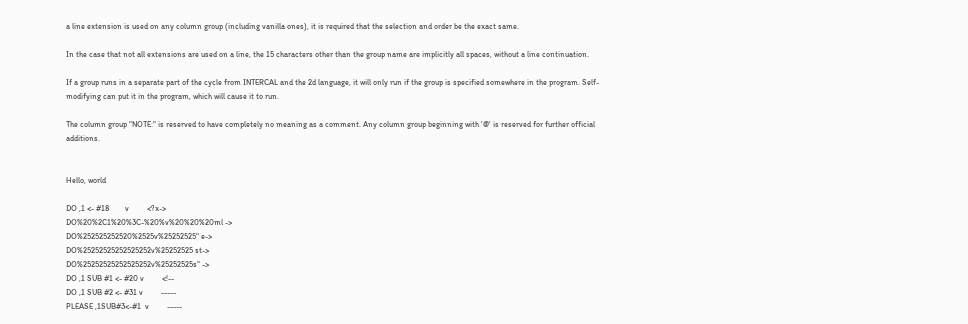a line extension is used on any column group (including vanilla ones), it is required that the selection and order be the exact same.

In the case that not all extensions are used on a line, the 15 characters other than the group name are implicitly all spaces, without a line continuation.

If a group runs in a separate part of the cycle from INTERCAL and the 2d language, it will only run if the group is specified somewhere in the program. Self-modifying can put it in the program, which will cause it to run.

The column group "NOTE:" is reserved to have completely no meaning as a comment. Any column group beginning with '@' is reserved for further official additions.


Hello, world

DO ,1 <- #18        v         <?x->
DO%20%2C1%20%3C-%20%v%20%20%20ml ->
DO%252525252520%2525v%25252525" e->
DO%25252525252525252v%25252525 st->
DO%25252525252525252v%25252525s" ->
DO ,1 SUB #1 <- #20 v         <!--
DO ,1 SUB #2 <- #31 v         -----
PLEASE ,1SUB#3<-#1  v         -----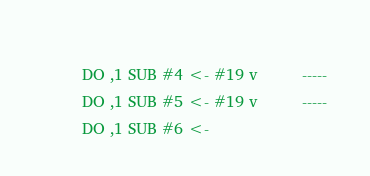DO ,1 SUB #4 <- #19 v         -----
DO ,1 SUB #5 <- #19 v         -----
DO ,1 SUB #6 <-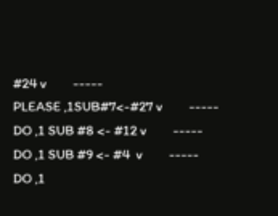#24 v         -----
PLEASE ,1SUB#7<-#27 v         -----
DO ,1 SUB #8 <- #12 v         -----
DO ,1 SUB #9 <- #4  v         -----
DO ,1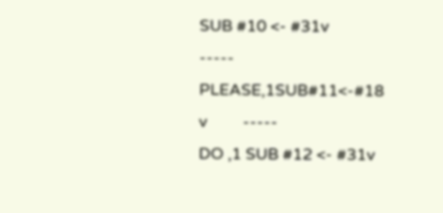SUB #10 <- #31v         -----
PLEASE,1SUB#11<-#18 v         -----
DO ,1 SUB #12 <- #31v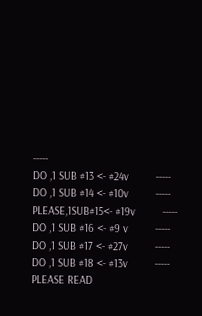-----
DO ,1 SUB #13 <- #24v         -----
DO ,1 SUB #14 <- #10v         -----
PLEASE,1SUB#15<- #19v         -----
DO ,1 SUB #16 <- #9 v         -----
DO ,1 SUB #17 <- #27v         -----
DO ,1 SUB #18 <- #13v         -----
PLEASE READ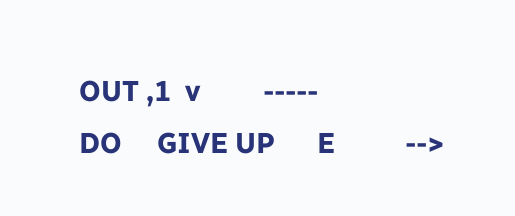OUT ,1  v         -----
DO     GIVE UP      E          -->